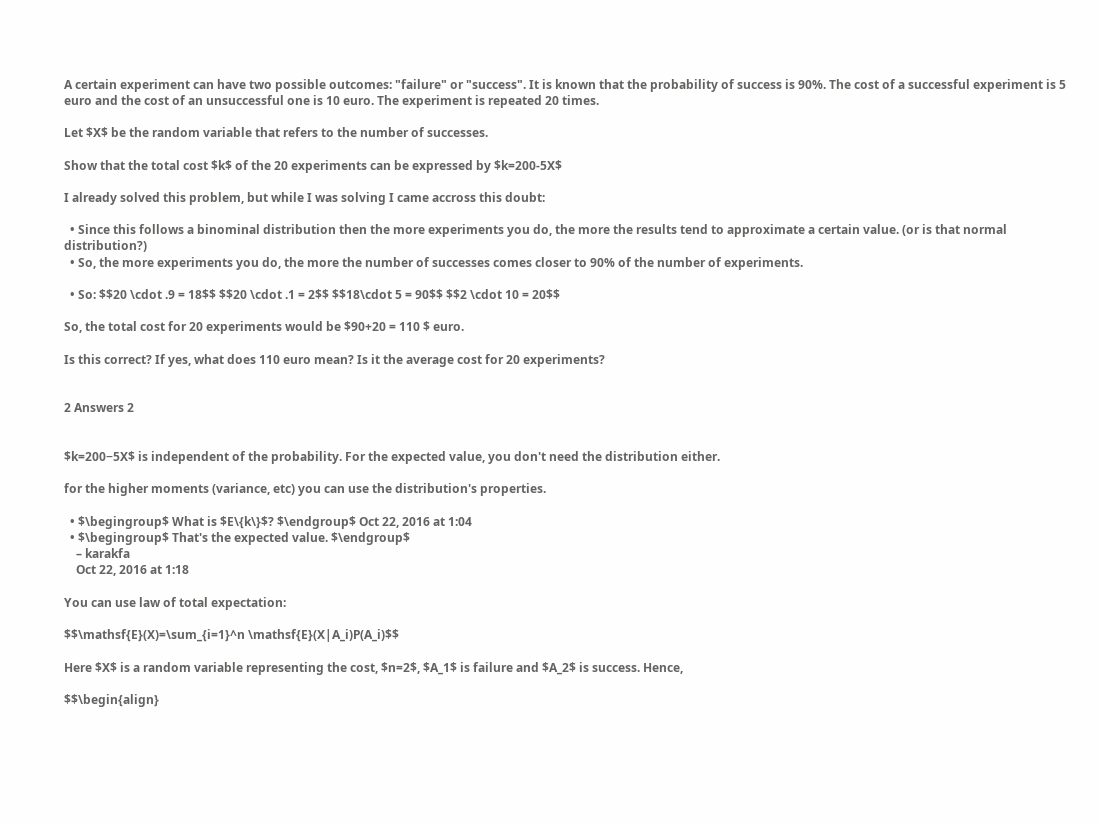A certain experiment can have two possible outcomes: "failure" or "success". It is known that the probability of success is 90%. The cost of a successful experiment is 5 euro and the cost of an unsuccessful one is 10 euro. The experiment is repeated 20 times.

Let $X$ be the random variable that refers to the number of successes.

Show that the total cost $k$ of the 20 experiments can be expressed by $k=200-5X$

I already solved this problem, but while I was solving I came accross this doubt:

  • Since this follows a binominal distribution then the more experiments you do, the more the results tend to approximate a certain value. (or is that normal distribution?)
  • So, the more experiments you do, the more the number of successes comes closer to 90% of the number of experiments.

  • So: $$20 \cdot .9 = 18$$ $$20 \cdot .1 = 2$$ $$18\cdot 5 = 90$$ $$2 \cdot 10 = 20$$

So, the total cost for 20 experiments would be $90+20 = 110 $ euro.

Is this correct? If yes, what does 110 euro mean? Is it the average cost for 20 experiments?


2 Answers 2


$k=200−5X$ is independent of the probability. For the expected value, you don't need the distribution either.

for the higher moments (variance, etc) you can use the distribution's properties.

  • $\begingroup$ What is $E\{k\}$? $\endgroup$ Oct 22, 2016 at 1:04
  • $\begingroup$ That's the expected value. $\endgroup$
    – karakfa
    Oct 22, 2016 at 1:18

You can use law of total expectation:

$$\mathsf{E}(X)=\sum_{i=1}^n \mathsf{E}(X|A_i)P(A_i)$$

Here $X$ is a random variable representing the cost, $n=2$, $A_1$ is failure and $A_2$ is success. Hence,

$$\begin{align}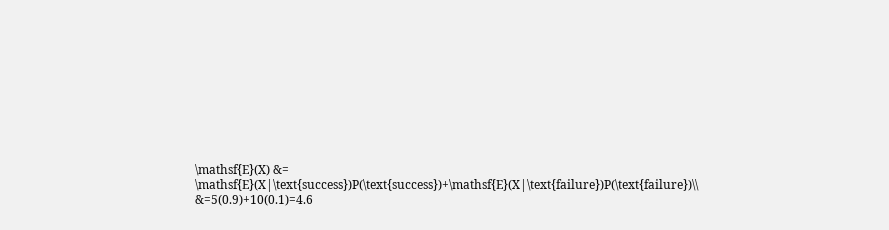\mathsf{E}(X) &= \mathsf{E}(X|\text{success})P(\text{success})+\mathsf{E}(X|\text{failure})P(\text{failure})\\ &=5(0.9)+10(0.1)=4.6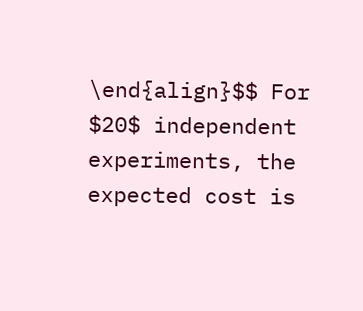\end{align}$$ For $20$ independent experiments, the expected cost is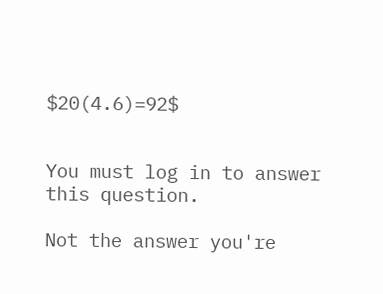$20(4.6)=92$


You must log in to answer this question.

Not the answer you're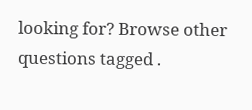looking for? Browse other questions tagged .